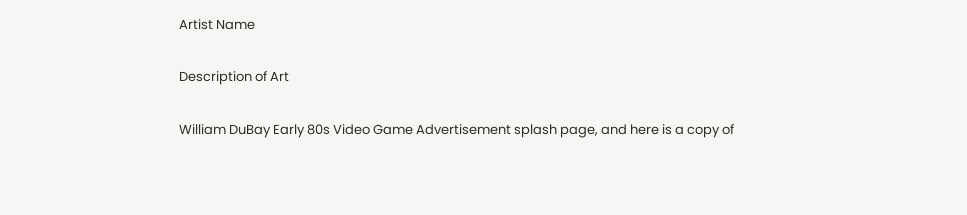Artist Name

Description of Art

William DuBay Early 80s Video Game Advertisement splash page, and here is a copy of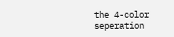the 4-color seperation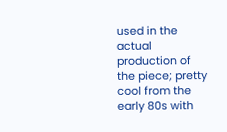used in the actual production of the piece; pretty cool from the early 80s with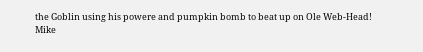the Goblin using his powere and pumpkin bomb to beat up on Ole Web-Head!
Mike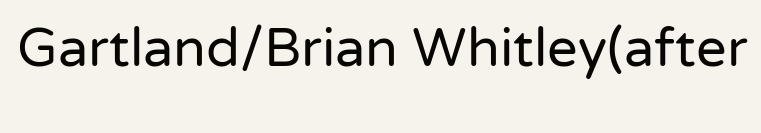Gartland/Brian Whitley(after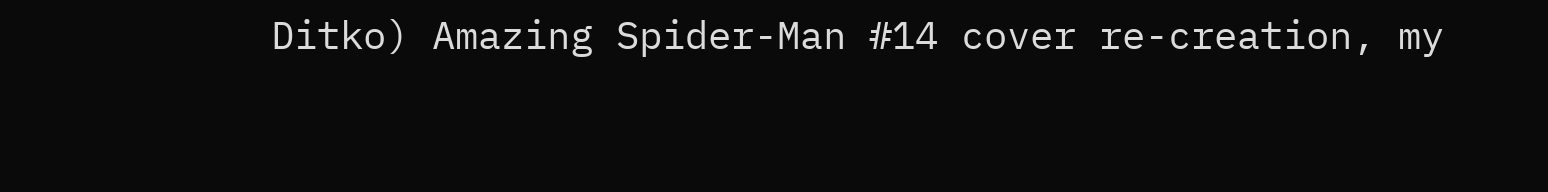Ditko) Amazing Spider-Man #14 cover re-creation, my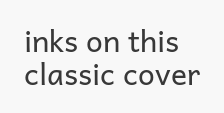inks on this classic cover